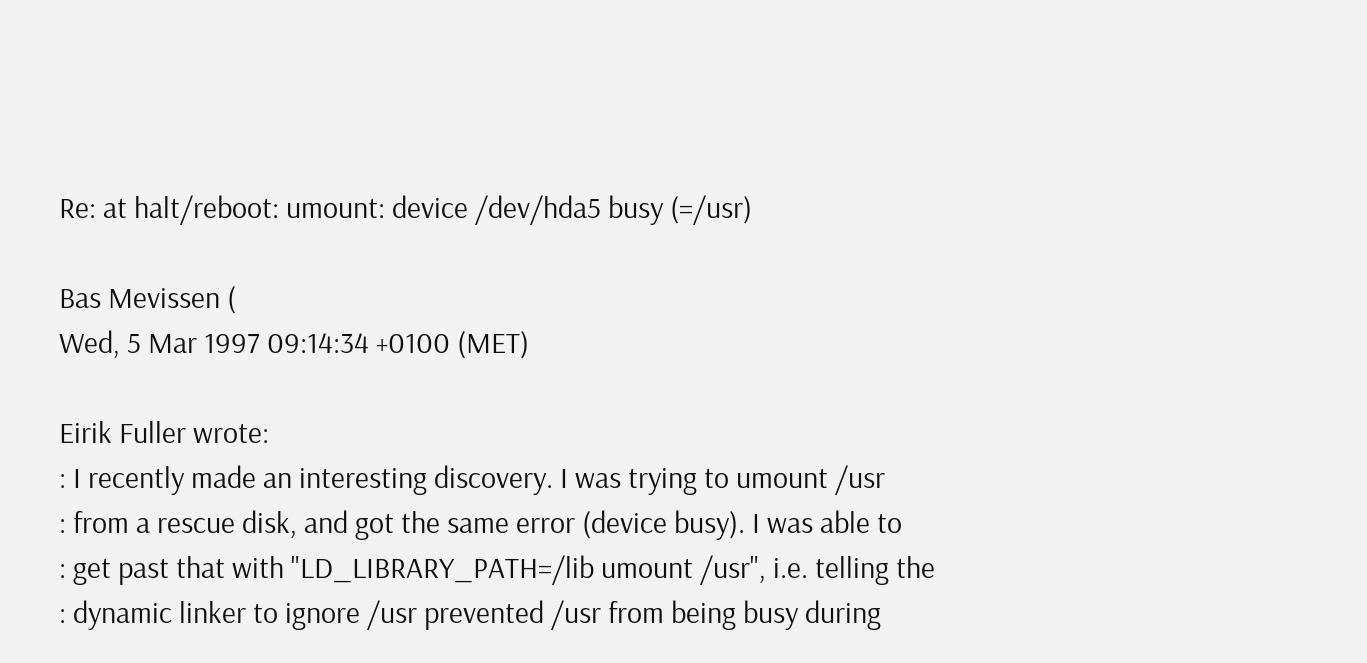Re: at halt/reboot: umount: device /dev/hda5 busy (=/usr)

Bas Mevissen (
Wed, 5 Mar 1997 09:14:34 +0100 (MET)

Eirik Fuller wrote:
: I recently made an interesting discovery. I was trying to umount /usr
: from a rescue disk, and got the same error (device busy). I was able to
: get past that with "LD_LIBRARY_PATH=/lib umount /usr", i.e. telling the
: dynamic linker to ignore /usr prevented /usr from being busy during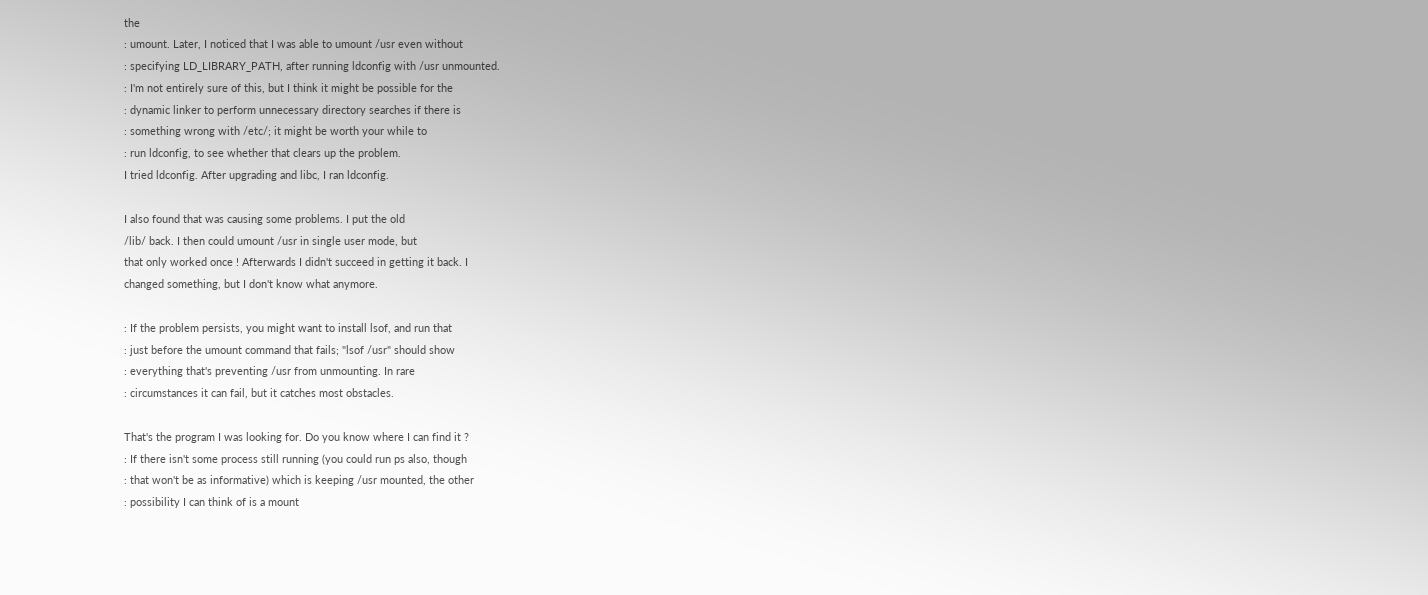the
: umount. Later, I noticed that I was able to umount /usr even without
: specifying LD_LIBRARY_PATH, after running ldconfig with /usr unmounted.
: I'm not entirely sure of this, but I think it might be possible for the
: dynamic linker to perform unnecessary directory searches if there is
: something wrong with /etc/; it might be worth your while to
: run ldconfig, to see whether that clears up the problem.
I tried ldconfig. After upgrading and libc, I ran ldconfig.

I also found that was causing some problems. I put the old
/lib/ back. I then could umount /usr in single user mode, but
that only worked once ! Afterwards I didn't succeed in getting it back. I
changed something, but I don't know what anymore.

: If the problem persists, you might want to install lsof, and run that
: just before the umount command that fails; "lsof /usr" should show
: everything that's preventing /usr from unmounting. In rare
: circumstances it can fail, but it catches most obstacles.

That's the program I was looking for. Do you know where I can find it ?
: If there isn't some process still running (you could run ps also, though
: that won't be as informative) which is keeping /usr mounted, the other
: possibility I can think of is a mount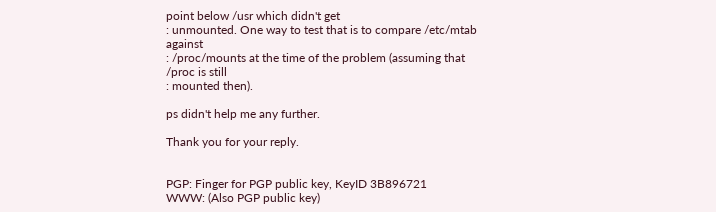point below /usr which didn't get
: unmounted. One way to test that is to compare /etc/mtab against
: /proc/mounts at the time of the problem (assuming that /proc is still
: mounted then).

ps didn't help me any further.

Thank you for your reply.


PGP: Finger for PGP public key, KeyID 3B896721
WWW: (Also PGP public key)